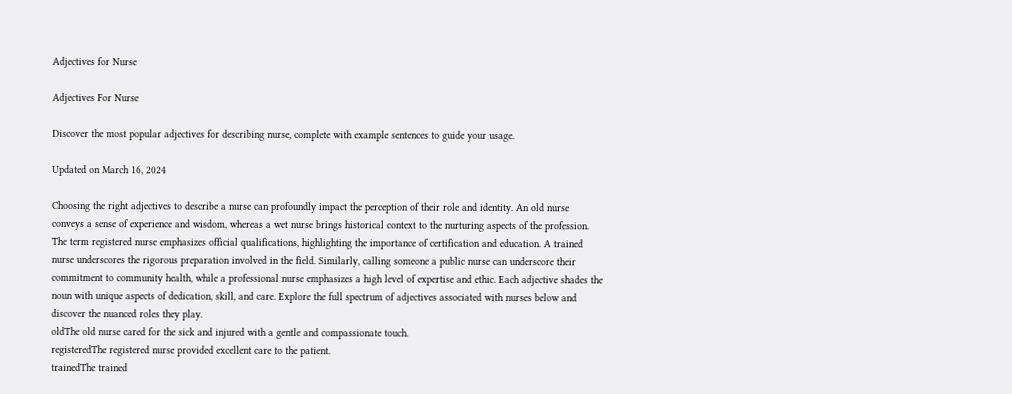Adjectives for Nurse

Adjectives For Nurse

Discover the most popular adjectives for describing nurse, complete with example sentences to guide your usage.

Updated on March 16, 2024

Choosing the right adjectives to describe a nurse can profoundly impact the perception of their role and identity. An old nurse conveys a sense of experience and wisdom, whereas a wet nurse brings historical context to the nurturing aspects of the profession. The term registered nurse emphasizes official qualifications, highlighting the importance of certification and education. A trained nurse underscores the rigorous preparation involved in the field. Similarly, calling someone a public nurse can underscore their commitment to community health, while a professional nurse emphasizes a high level of expertise and ethic. Each adjective shades the noun with unique aspects of dedication, skill, and care. Explore the full spectrum of adjectives associated with nurses below and discover the nuanced roles they play.
oldThe old nurse cared for the sick and injured with a gentle and compassionate touch.
registeredThe registered nurse provided excellent care to the patient.
trainedThe trained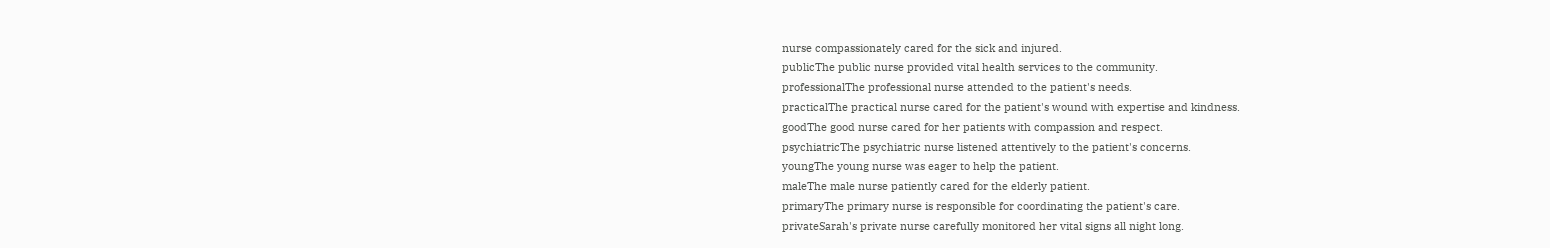nurse compassionately cared for the sick and injured.
publicThe public nurse provided vital health services to the community.
professionalThe professional nurse attended to the patient's needs.
practicalThe practical nurse cared for the patient's wound with expertise and kindness.
goodThe good nurse cared for her patients with compassion and respect.
psychiatricThe psychiatric nurse listened attentively to the patient's concerns.
youngThe young nurse was eager to help the patient.
maleThe male nurse patiently cared for the elderly patient.
primaryThe primary nurse is responsible for coordinating the patient's care.
privateSarah's private nurse carefully monitored her vital signs all night long.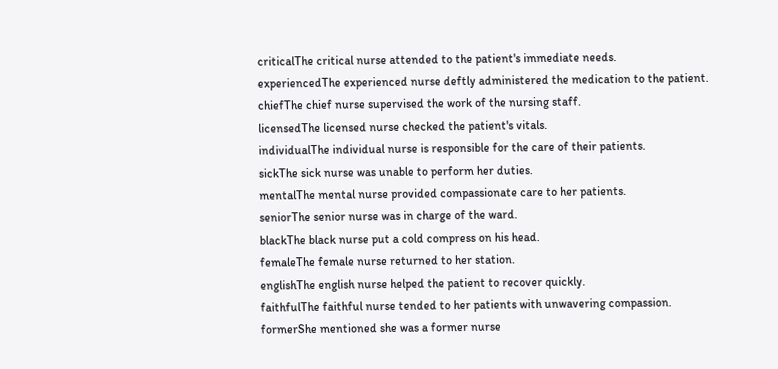criticalThe critical nurse attended to the patient's immediate needs.
experiencedThe experienced nurse deftly administered the medication to the patient.
chiefThe chief nurse supervised the work of the nursing staff.
licensedThe licensed nurse checked the patient's vitals.
individualThe individual nurse is responsible for the care of their patients.
sickThe sick nurse was unable to perform her duties.
mentalThe mental nurse provided compassionate care to her patients.
seniorThe senior nurse was in charge of the ward.
blackThe black nurse put a cold compress on his head.
femaleThe female nurse returned to her station.
englishThe english nurse helped the patient to recover quickly.
faithfulThe faithful nurse tended to her patients with unwavering compassion.
formerShe mentioned she was a former nurse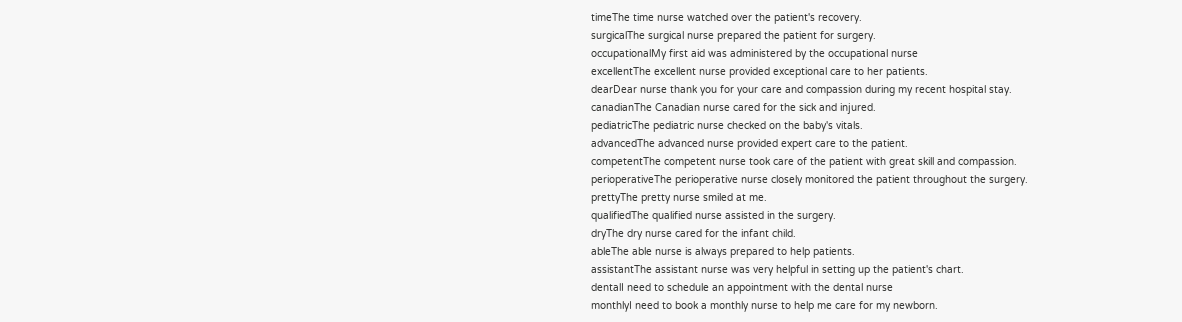timeThe time nurse watched over the patient's recovery.
surgicalThe surgical nurse prepared the patient for surgery.
occupationalMy first aid was administered by the occupational nurse
excellentThe excellent nurse provided exceptional care to her patients.
dearDear nurse thank you for your care and compassion during my recent hospital stay.
canadianThe Canadian nurse cared for the sick and injured.
pediatricThe pediatric nurse checked on the baby's vitals.
advancedThe advanced nurse provided expert care to the patient.
competentThe competent nurse took care of the patient with great skill and compassion.
perioperativeThe perioperative nurse closely monitored the patient throughout the surgery.
prettyThe pretty nurse smiled at me.
qualifiedThe qualified nurse assisted in the surgery.
dryThe dry nurse cared for the infant child.
ableThe able nurse is always prepared to help patients.
assistantThe assistant nurse was very helpful in setting up the patient's chart.
dentalI need to schedule an appointment with the dental nurse
monthlyI need to book a monthly nurse to help me care for my newborn.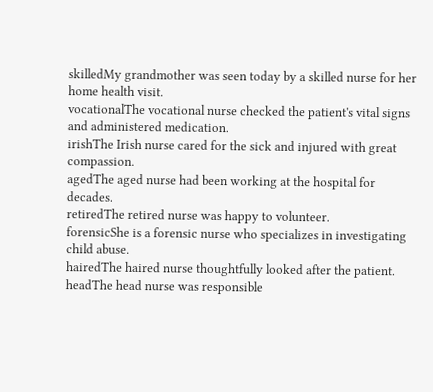skilledMy grandmother was seen today by a skilled nurse for her home health visit.
vocationalThe vocational nurse checked the patient's vital signs and administered medication.
irishThe Irish nurse cared for the sick and injured with great compassion.
agedThe aged nurse had been working at the hospital for decades.
retiredThe retired nurse was happy to volunteer.
forensicShe is a forensic nurse who specializes in investigating child abuse.
hairedThe haired nurse thoughtfully looked after the patient.
headThe head nurse was responsible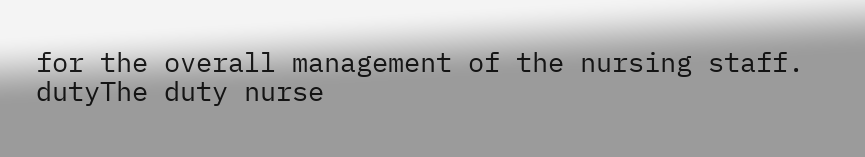for the overall management of the nursing staff.
dutyThe duty nurse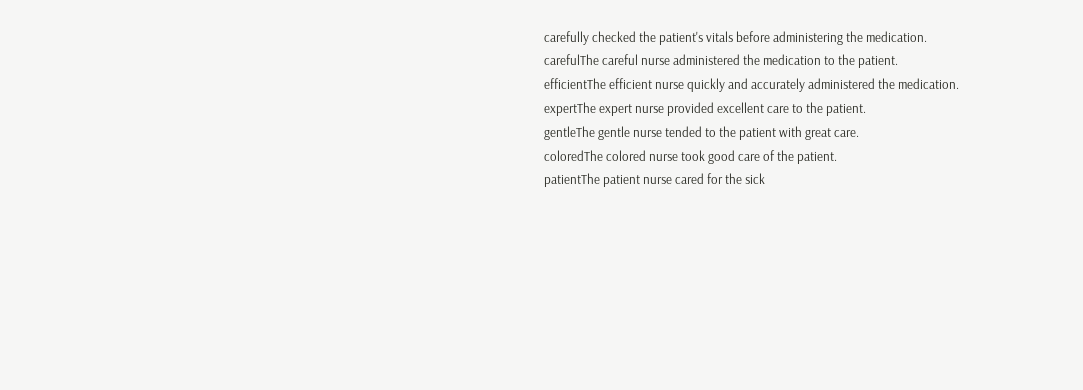carefully checked the patient's vitals before administering the medication.
carefulThe careful nurse administered the medication to the patient.
efficientThe efficient nurse quickly and accurately administered the medication.
expertThe expert nurse provided excellent care to the patient.
gentleThe gentle nurse tended to the patient with great care.
coloredThe colored nurse took good care of the patient.
patientThe patient nurse cared for the sick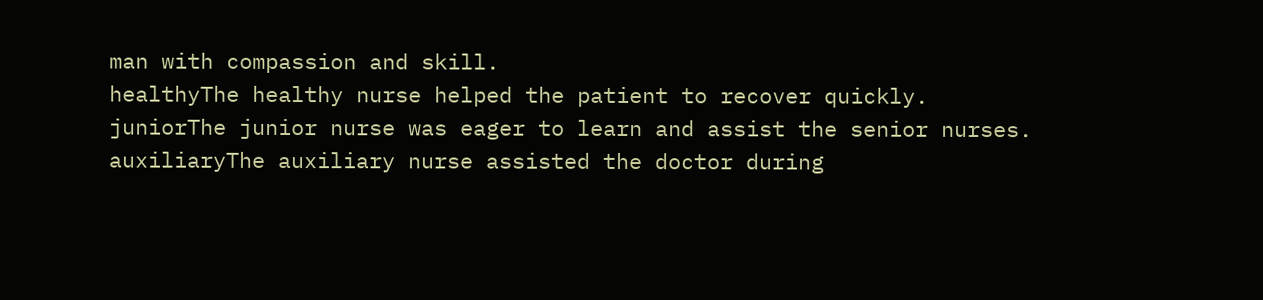man with compassion and skill.
healthyThe healthy nurse helped the patient to recover quickly.
juniorThe junior nurse was eager to learn and assist the senior nurses.
auxiliaryThe auxiliary nurse assisted the doctor during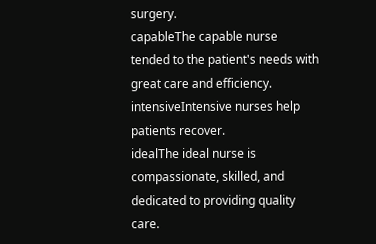surgery.
capableThe capable nurse tended to the patient's needs with great care and efficiency.
intensiveIntensive nurses help patients recover.
idealThe ideal nurse is compassionate, skilled, and dedicated to providing quality care.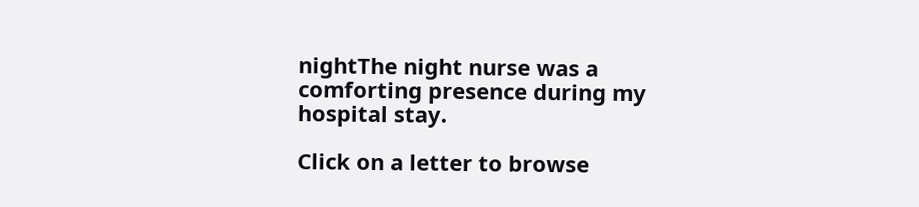nightThe night nurse was a comforting presence during my hospital stay.

Click on a letter to browse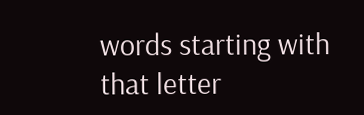words starting with that letter